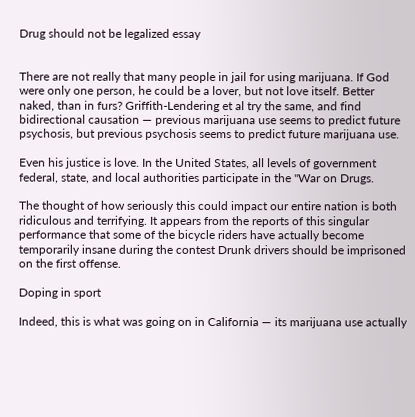Drug should not be legalized essay


There are not really that many people in jail for using marijuana. If God were only one person, he could be a lover, but not love itself. Better naked, than in furs? Griffith-Lendering et al try the same, and find bidirectional causation — previous marijuana use seems to predict future psychosis, but previous psychosis seems to predict future marijuana use.

Even his justice is love. In the United States, all levels of government federal, state, and local authorities participate in the "War on Drugs.

The thought of how seriously this could impact our entire nation is both ridiculous and terrifying. It appears from the reports of this singular performance that some of the bicycle riders have actually become temporarily insane during the contest Drunk drivers should be imprisoned on the first offense.

Doping in sport

Indeed, this is what was going on in California — its marijuana use actually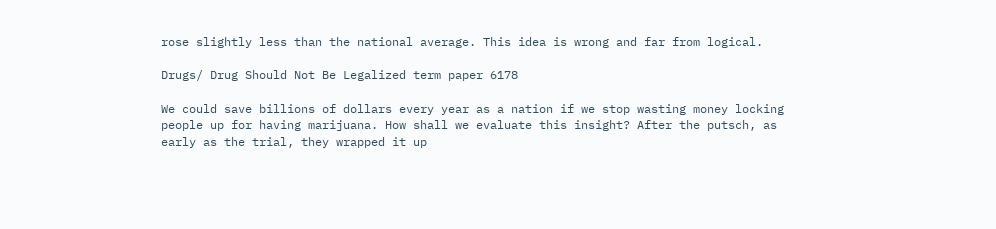rose slightly less than the national average. This idea is wrong and far from logical.

Drugs/ Drug Should Not Be Legalized term paper 6178

We could save billions of dollars every year as a nation if we stop wasting money locking people up for having marijuana. How shall we evaluate this insight? After the putsch, as early as the trial, they wrapped it up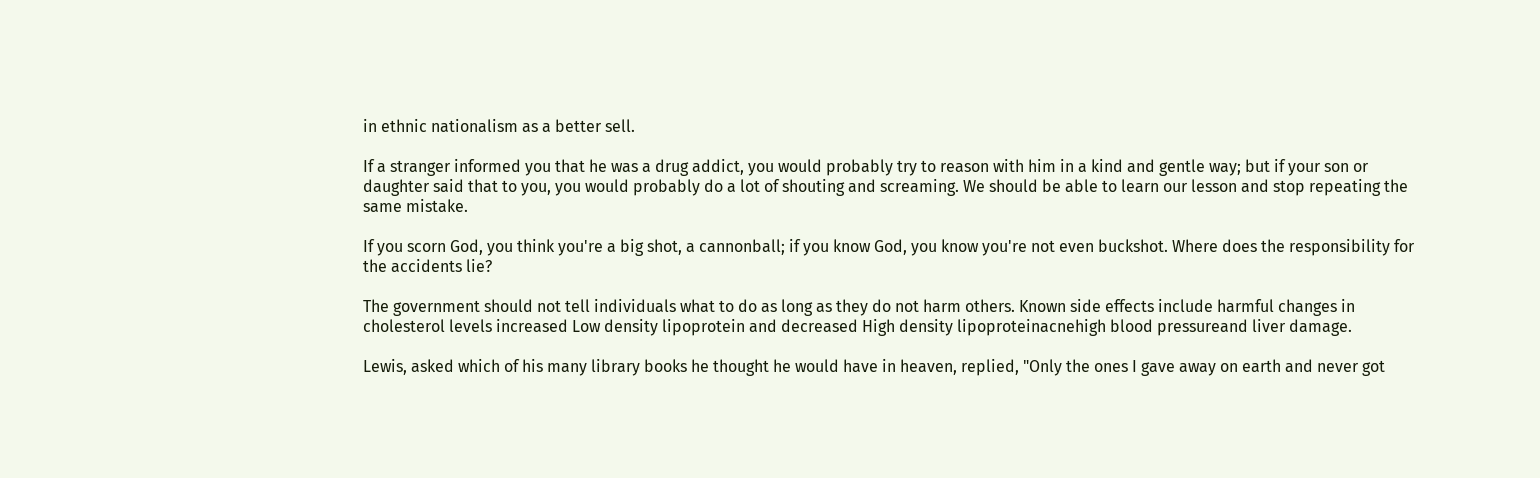in ethnic nationalism as a better sell.

If a stranger informed you that he was a drug addict, you would probably try to reason with him in a kind and gentle way; but if your son or daughter said that to you, you would probably do a lot of shouting and screaming. We should be able to learn our lesson and stop repeating the same mistake.

If you scorn God, you think you're a big shot, a cannonball; if you know God, you know you're not even buckshot. Where does the responsibility for the accidents lie?

The government should not tell individuals what to do as long as they do not harm others. Known side effects include harmful changes in cholesterol levels increased Low density lipoprotein and decreased High density lipoproteinacnehigh blood pressureand liver damage.

Lewis, asked which of his many library books he thought he would have in heaven, replied, "Only the ones I gave away on earth and never got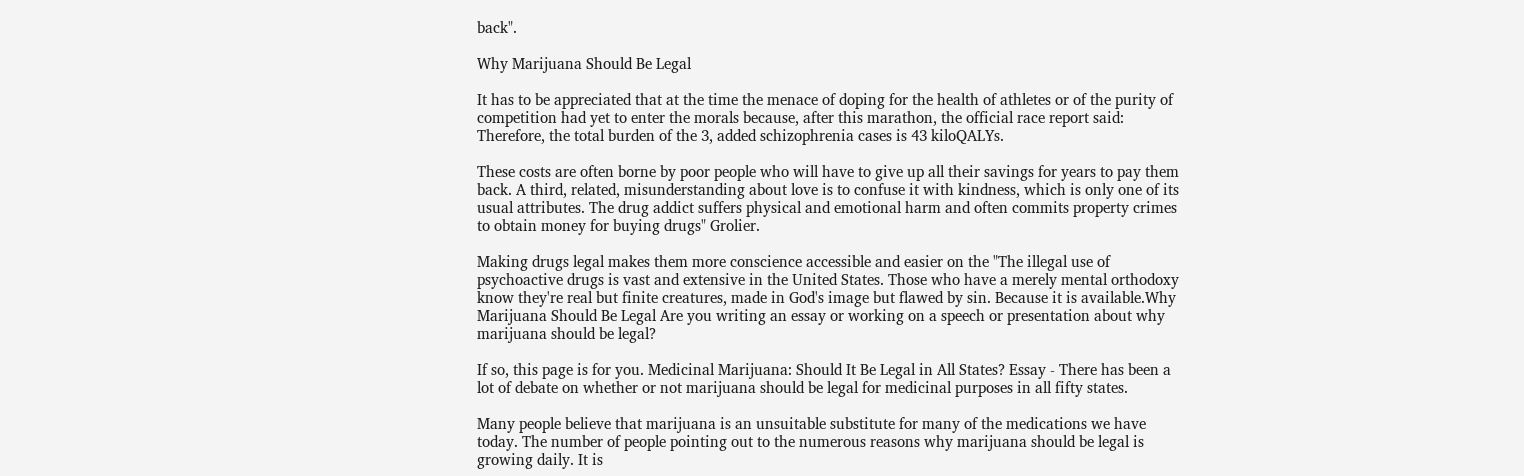back".

Why Marijuana Should Be Legal

It has to be appreciated that at the time the menace of doping for the health of athletes or of the purity of competition had yet to enter the morals because, after this marathon, the official race report said: Therefore, the total burden of the 3, added schizophrenia cases is 43 kiloQALYs.

These costs are often borne by poor people who will have to give up all their savings for years to pay them back. A third, related, misunderstanding about love is to confuse it with kindness, which is only one of its usual attributes. The drug addict suffers physical and emotional harm and often commits property crimes to obtain money for buying drugs" Grolier.

Making drugs legal makes them more conscience accessible and easier on the "The illegal use of psychoactive drugs is vast and extensive in the United States. Those who have a merely mental orthodoxy know they're real but finite creatures, made in God's image but flawed by sin. Because it is available.Why Marijuana Should Be Legal Are you writing an essay or working on a speech or presentation about why marijuana should be legal?

If so, this page is for you. Medicinal Marijuana: Should It Be Legal in All States? Essay - There has been a lot of debate on whether or not marijuana should be legal for medicinal purposes in all fifty states.

Many people believe that marijuana is an unsuitable substitute for many of the medications we have today. The number of people pointing out to the numerous reasons why marijuana should be legal is growing daily. It is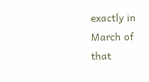exactly in March of that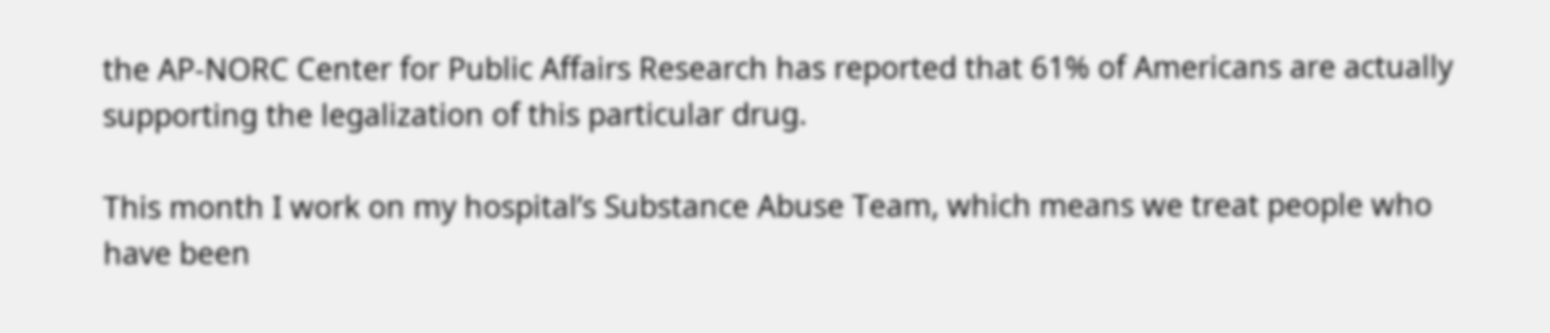the AP-NORC Center for Public Affairs Research has reported that 61% of Americans are actually supporting the legalization of this particular drug.

This month I work on my hospital’s Substance Abuse Team, which means we treat people who have been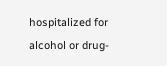hospitalized for alcohol or drug-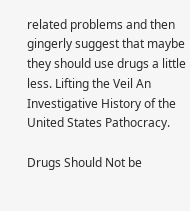related problems and then gingerly suggest that maybe they should use drugs a little less. Lifting the Veil An Investigative History of the United States Pathocracy.

Drugs Should Not be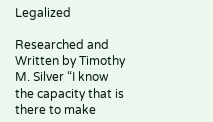Legalized

Researched and Written by Timothy M. Silver “I know the capacity that is there to make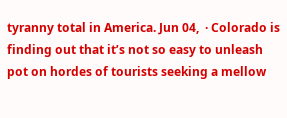tyranny total in America. Jun 04,  · Colorado is finding out that it’s not so easy to unleash pot on hordes of tourists seeking a mellow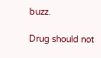buzz.

Drug should not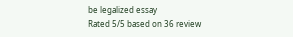be legalized essay
Rated 5/5 based on 36 review